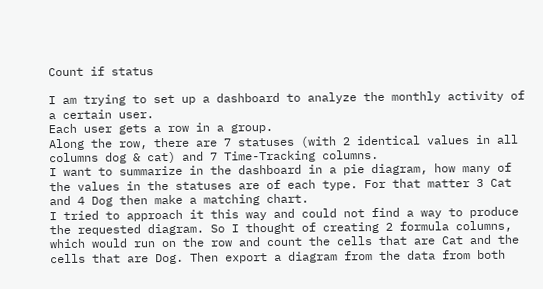Count if status

I am trying to set up a dashboard to analyze the monthly activity of a certain user.
Each user gets a row in a group.
Along the row, there are 7 statuses (with 2 identical values in all columns dog & cat) and 7 Time-Tracking columns.
I want to summarize in the dashboard in a pie diagram, how many of the values in the statuses are of each type. For that matter 3 Cat and 4 Dog then make a matching chart.
I tried to approach it this way and could not find a way to produce the requested diagram. So I thought of creating 2 formula columns, which would run on the row and count the cells that are Cat and the cells that are Dog. Then export a diagram from the data from both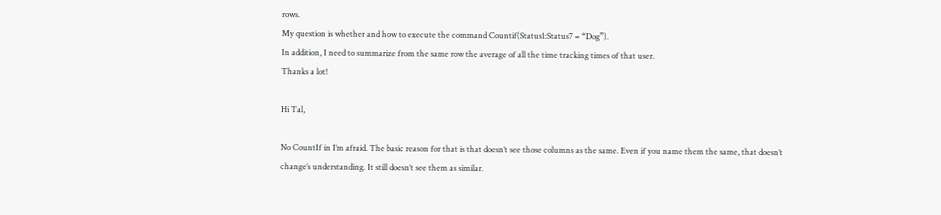rows.
My question is whether and how to execute the command Countif(Status1:Status7 = “Dog”).
In addition, I need to summarize from the same row the average of all the time tracking times of that user.
Thanks a lot!

Hi Tal,

No CountIf in I’m afraid. The basic reason for that is that doesn’t see those columns as the same. Even if you name them the same, that doesn’t change’s understanding. It still doesn’t see them as similar.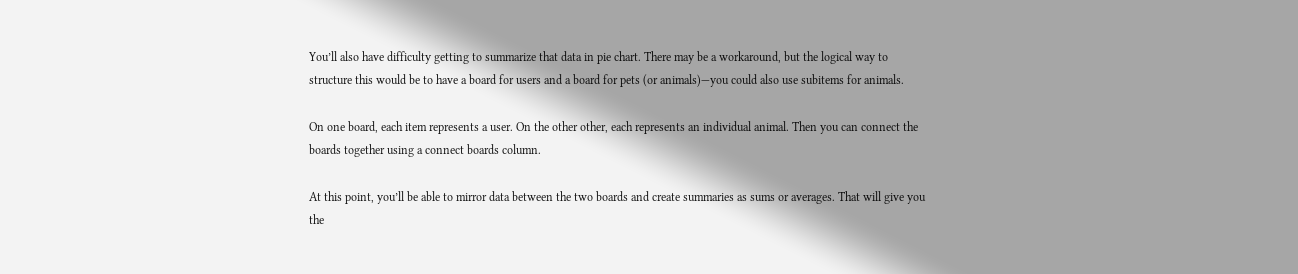You’ll also have difficulty getting to summarize that data in pie chart. There may be a workaround, but the logical way to structure this would be to have a board for users and a board for pets (or animals)—you could also use subitems for animals.

On one board, each item represents a user. On the other other, each represents an individual animal. Then you can connect the boards together using a connect boards column.

At this point, you’ll be able to mirror data between the two boards and create summaries as sums or averages. That will give you the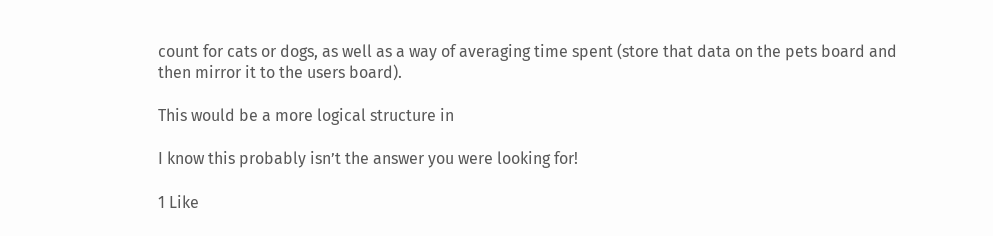count for cats or dogs, as well as a way of averaging time spent (store that data on the pets board and then mirror it to the users board).

This would be a more logical structure in

I know this probably isn’t the answer you were looking for!

1 Like